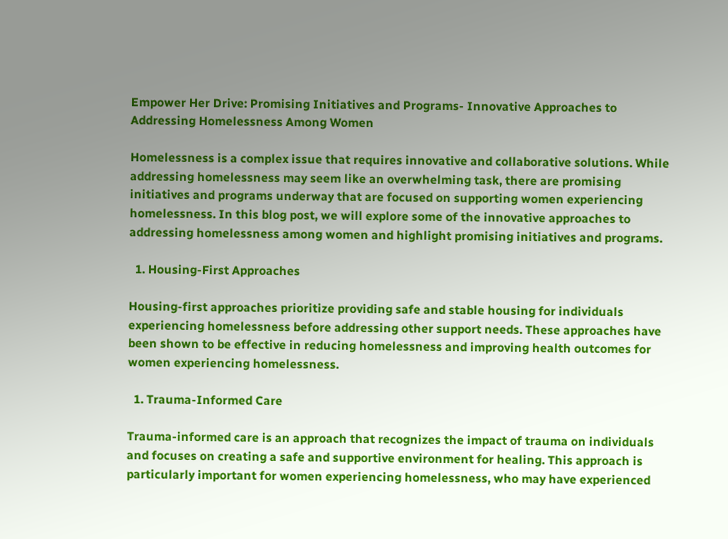Empower Her Drive: Promising Initiatives and Programs- Innovative Approaches to Addressing Homelessness Among Women

Homelessness is a complex issue that requires innovative and collaborative solutions. While addressing homelessness may seem like an overwhelming task, there are promising initiatives and programs underway that are focused on supporting women experiencing homelessness. In this blog post, we will explore some of the innovative approaches to addressing homelessness among women and highlight promising initiatives and programs.

  1. Housing-First Approaches

Housing-first approaches prioritize providing safe and stable housing for individuals experiencing homelessness before addressing other support needs. These approaches have been shown to be effective in reducing homelessness and improving health outcomes for women experiencing homelessness.

  1. Trauma-Informed Care

Trauma-informed care is an approach that recognizes the impact of trauma on individuals and focuses on creating a safe and supportive environment for healing. This approach is particularly important for women experiencing homelessness, who may have experienced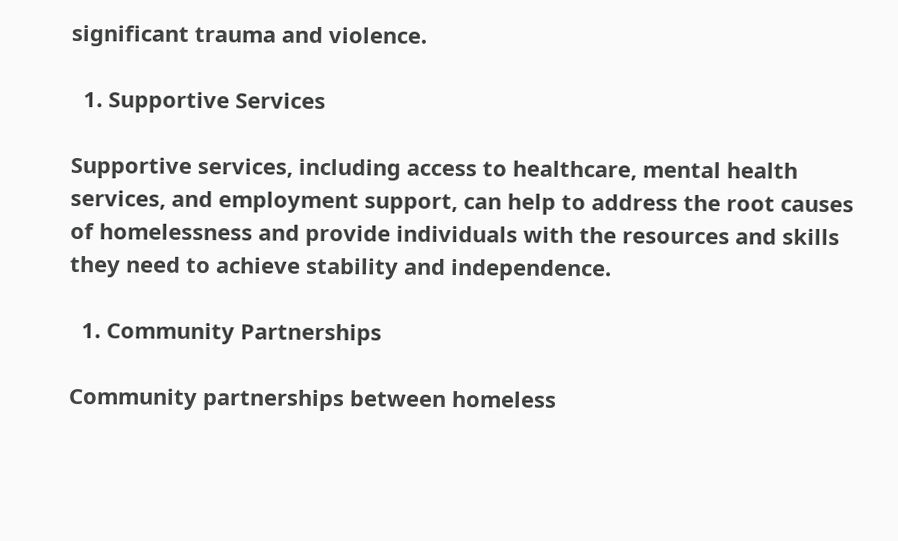significant trauma and violence.

  1. Supportive Services

Supportive services, including access to healthcare, mental health services, and employment support, can help to address the root causes of homelessness and provide individuals with the resources and skills they need to achieve stability and independence.

  1. Community Partnerships

Community partnerships between homeless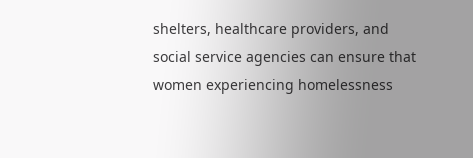shelters, healthcare providers, and social service agencies can ensure that women experiencing homelessness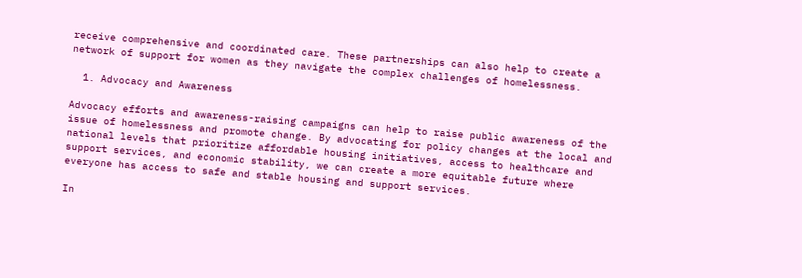receive comprehensive and coordinated care. These partnerships can also help to create a network of support for women as they navigate the complex challenges of homelessness.

  1. Advocacy and Awareness

Advocacy efforts and awareness-raising campaigns can help to raise public awareness of the issue of homelessness and promote change. By advocating for policy changes at the local and national levels that prioritize affordable housing initiatives, access to healthcare and support services, and economic stability, we can create a more equitable future where everyone has access to safe and stable housing and support services.

In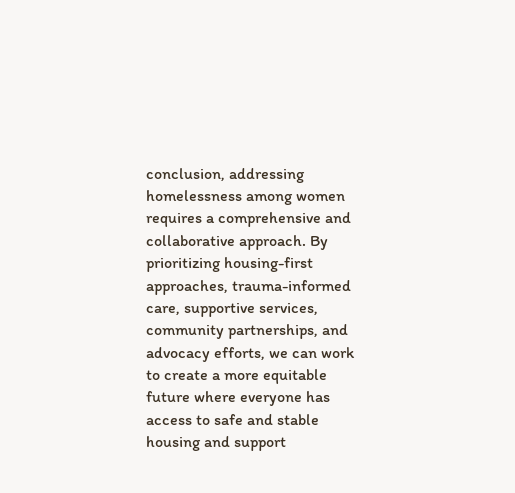conclusion, addressing homelessness among women requires a comprehensive and collaborative approach. By prioritizing housing-first approaches, trauma-informed care, supportive services, community partnerships, and advocacy efforts, we can work to create a more equitable future where everyone has access to safe and stable housing and support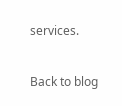services.

Back to blog